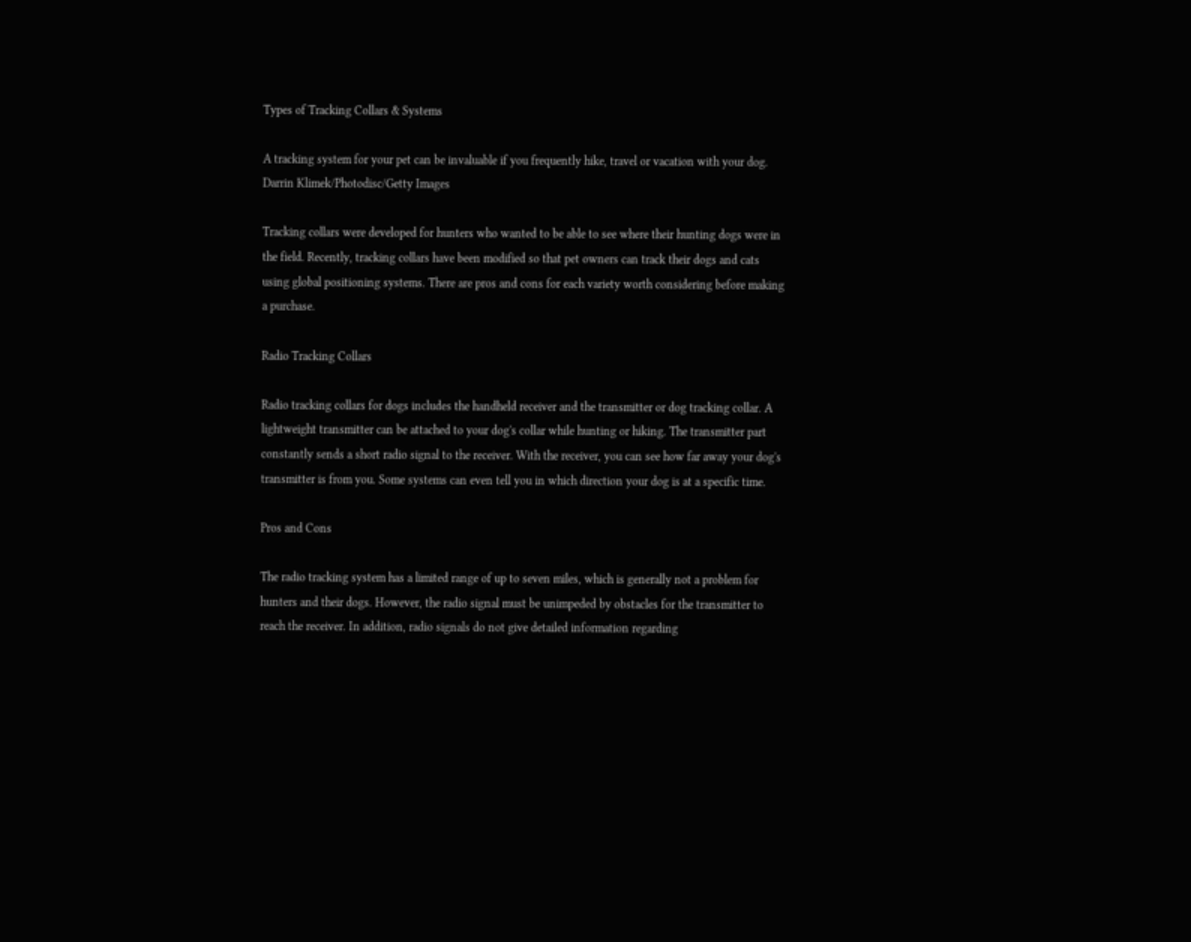Types of Tracking Collars & Systems

A tracking system for your pet can be invaluable if you frequently hike, travel or vacation with your dog.
Darrin Klimek/Photodisc/Getty Images

Tracking collars were developed for hunters who wanted to be able to see where their hunting dogs were in the field. Recently, tracking collars have been modified so that pet owners can track their dogs and cats using global positioning systems. There are pros and cons for each variety worth considering before making a purchase.

Radio Tracking Collars

Radio tracking collars for dogs includes the handheld receiver and the transmitter or dog tracking collar. A lightweight transmitter can be attached to your dog's collar while hunting or hiking. The transmitter part constantly sends a short radio signal to the receiver. With the receiver, you can see how far away your dog's transmitter is from you. Some systems can even tell you in which direction your dog is at a specific time.

Pros and Cons

The radio tracking system has a limited range of up to seven miles, which is generally not a problem for hunters and their dogs. However, the radio signal must be unimpeded by obstacles for the transmitter to reach the receiver. In addition, radio signals do not give detailed information regarding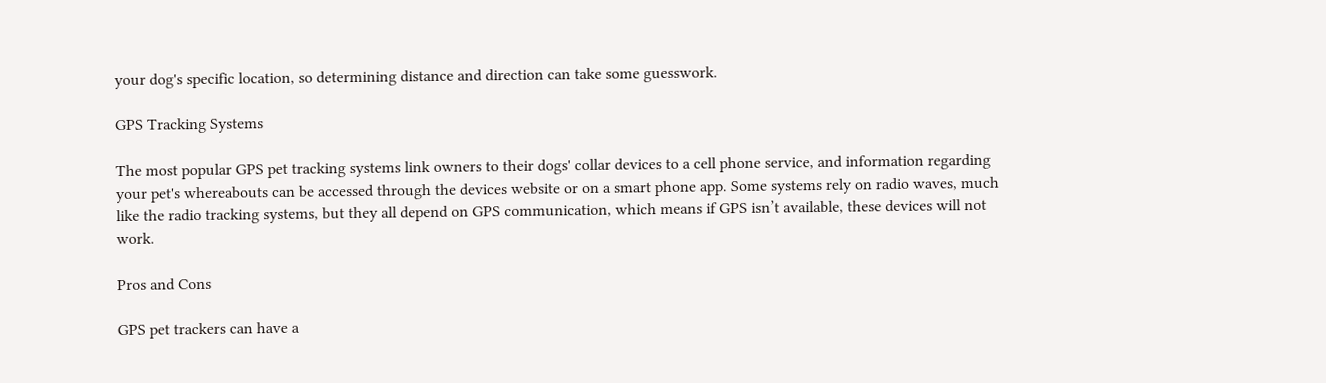your dog's specific location, so determining distance and direction can take some guesswork.

GPS Tracking Systems

The most popular GPS pet tracking systems link owners to their dogs' collar devices to a cell phone service, and information regarding your pet's whereabouts can be accessed through the devices website or on a smart phone app. Some systems rely on radio waves, much like the radio tracking systems, but they all depend on GPS communication, which means if GPS isn’t available, these devices will not work.

Pros and Cons

GPS pet trackers can have a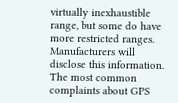virtually inexhaustible range, but some do have more restricted ranges. Manufacturers will disclose this information. The most common complaints about GPS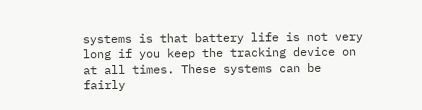systems is that battery life is not very long if you keep the tracking device on at all times. These systems can be fairly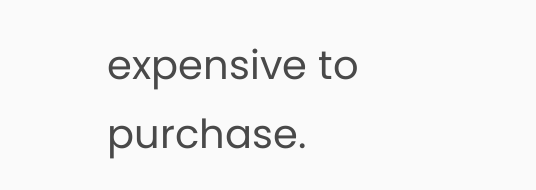expensive to purchase.